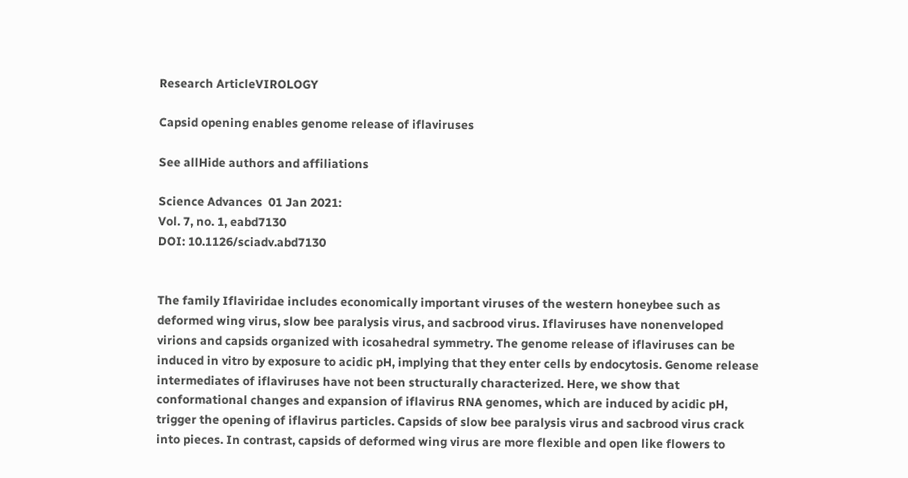Research ArticleVIROLOGY

Capsid opening enables genome release of iflaviruses

See allHide authors and affiliations

Science Advances  01 Jan 2021:
Vol. 7, no. 1, eabd7130
DOI: 10.1126/sciadv.abd7130


The family Iflaviridae includes economically important viruses of the western honeybee such as deformed wing virus, slow bee paralysis virus, and sacbrood virus. Iflaviruses have nonenveloped virions and capsids organized with icosahedral symmetry. The genome release of iflaviruses can be induced in vitro by exposure to acidic pH, implying that they enter cells by endocytosis. Genome release intermediates of iflaviruses have not been structurally characterized. Here, we show that conformational changes and expansion of iflavirus RNA genomes, which are induced by acidic pH, trigger the opening of iflavirus particles. Capsids of slow bee paralysis virus and sacbrood virus crack into pieces. In contrast, capsids of deformed wing virus are more flexible and open like flowers to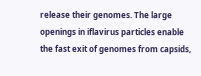release their genomes. The large openings in iflavirus particles enable the fast exit of genomes from capsids,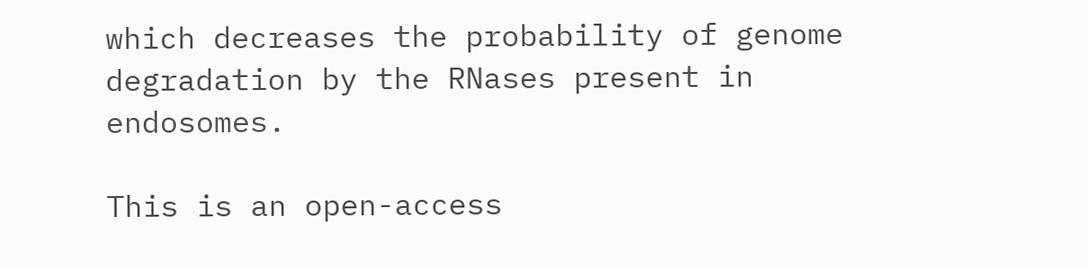which decreases the probability of genome degradation by the RNases present in endosomes.

This is an open-access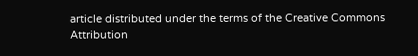article distributed under the terms of the Creative Commons Attribution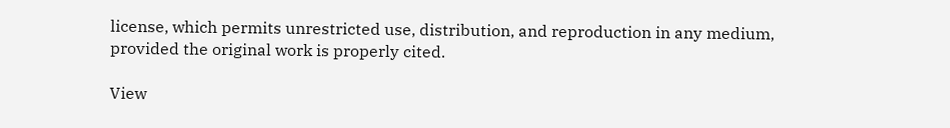license, which permits unrestricted use, distribution, and reproduction in any medium, provided the original work is properly cited.

View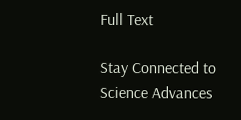Full Text

Stay Connected to Science Advances